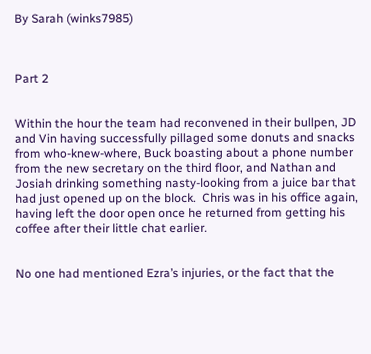By Sarah (winks7985)



Part 2


Within the hour the team had reconvened in their bullpen, JD and Vin having successfully pillaged some donuts and snacks from who-knew-where, Buck boasting about a phone number from the new secretary on the third floor, and Nathan and Josiah drinking something nasty-looking from a juice bar that had just opened up on the block.  Chris was in his office again, having left the door open once he returned from getting his coffee after their little chat earlier.


No one had mentioned Ezra’s injuries, or the fact that the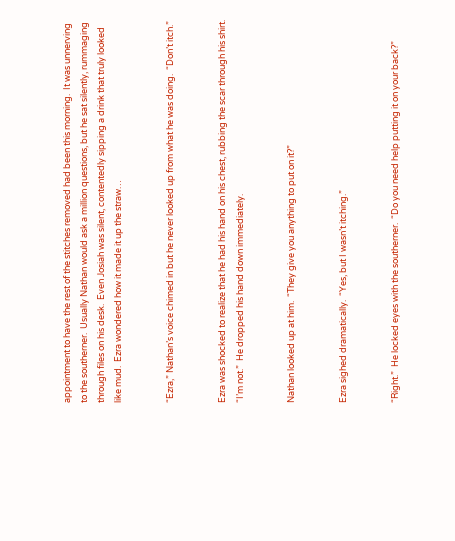appointment to have the rest of the stitches removed had been this morning.  It was unnerving to the southerner.  Usually Nathan would ask a million questions, but he sat silently, rummaging through files on his desk.  Even Josiah was silent, contentedly sipping a drink that truly looked like mud.  Ezra wondered how it made it up the straw…


“Ezra,” Nathan’s voice chimed in but he never looked up from what he was doing.  “Don’t itch.”


Ezra was shocked to realize that he had his hand on his chest, rubbing the scar through his shirt.  “I’m not.”  He dropped his hand down immediately.


Nathan looked up at him.  “They give you anything to put on it?”


Ezra sighed dramatically.  “Yes, but I wasn’t itching.”


“Right.”  He locked eyes with the southerner.  “Do you need help putting it on your back?”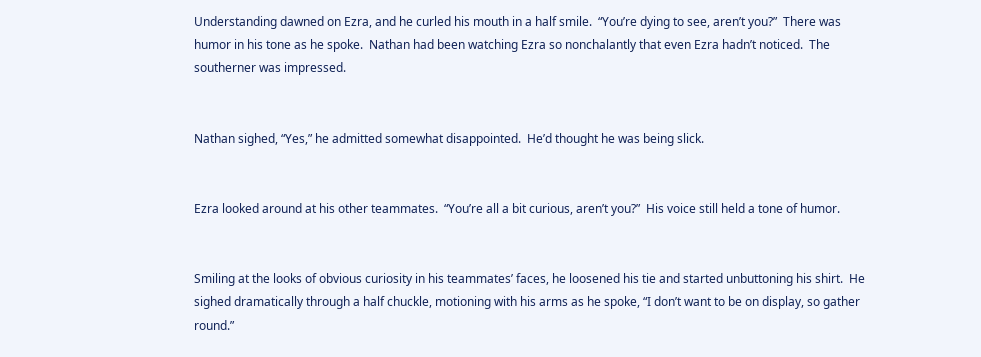Understanding dawned on Ezra, and he curled his mouth in a half smile.  “You’re dying to see, aren’t you?”  There was humor in his tone as he spoke.  Nathan had been watching Ezra so nonchalantly that even Ezra hadn’t noticed.  The southerner was impressed.


Nathan sighed, “Yes,” he admitted somewhat disappointed.  He’d thought he was being slick.


Ezra looked around at his other teammates.  “You’re all a bit curious, aren’t you?”  His voice still held a tone of humor.


Smiling at the looks of obvious curiosity in his teammates’ faces, he loosened his tie and started unbuttoning his shirt.  He sighed dramatically through a half chuckle, motioning with his arms as he spoke, “I don’t want to be on display, so gather round.”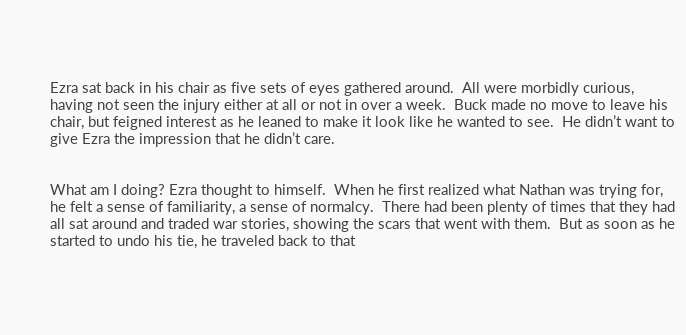Ezra sat back in his chair as five sets of eyes gathered around.  All were morbidly curious, having not seen the injury either at all or not in over a week.  Buck made no move to leave his chair, but feigned interest as he leaned to make it look like he wanted to see.  He didn’t want to give Ezra the impression that he didn’t care.


What am I doing? Ezra thought to himself.  When he first realized what Nathan was trying for, he felt a sense of familiarity, a sense of normalcy.  There had been plenty of times that they had all sat around and traded war stories, showing the scars that went with them.  But as soon as he started to undo his tie, he traveled back to that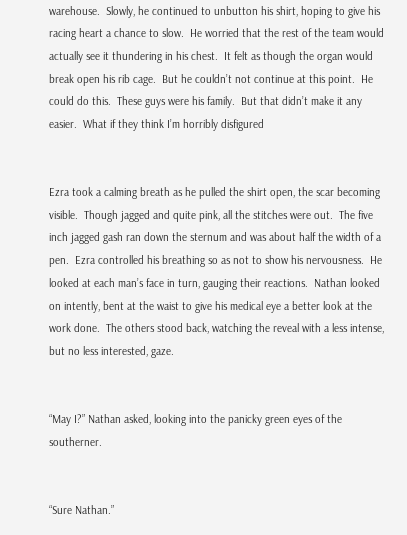warehouse.  Slowly, he continued to unbutton his shirt, hoping to give his racing heart a chance to slow.  He worried that the rest of the team would actually see it thundering in his chest.  It felt as though the organ would break open his rib cage.  But he couldn’t not continue at this point.  He could do this.  These guys were his family.  But that didn’t make it any easier.  What if they think I’m horribly disfigured


Ezra took a calming breath as he pulled the shirt open, the scar becoming visible.  Though jagged and quite pink, all the stitches were out.  The five inch jagged gash ran down the sternum and was about half the width of a pen.  Ezra controlled his breathing so as not to show his nervousness.  He looked at each man’s face in turn, gauging their reactions.  Nathan looked on intently, bent at the waist to give his medical eye a better look at the work done.  The others stood back, watching the reveal with a less intense, but no less interested, gaze.


“May I?” Nathan asked, looking into the panicky green eyes of the southerner.


“Sure Nathan.”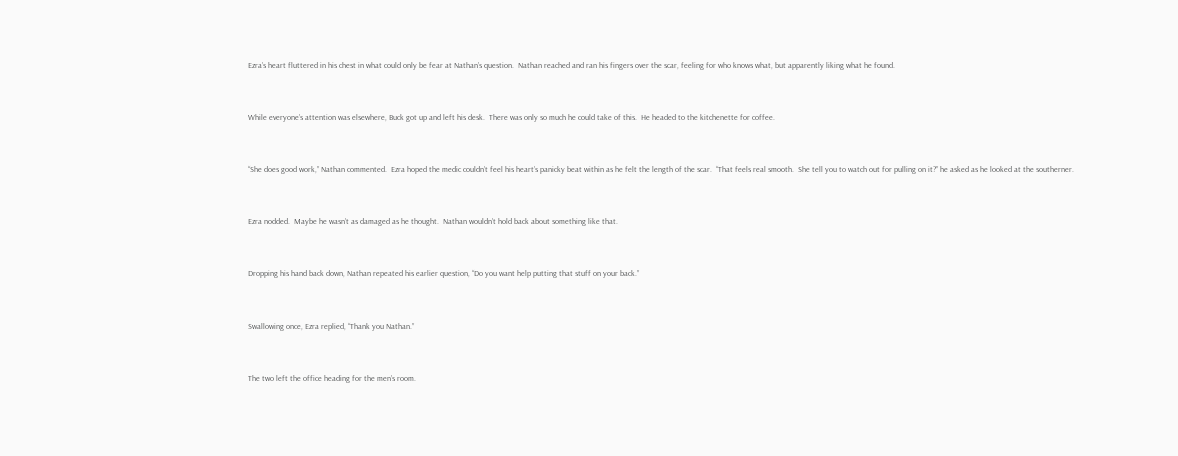Ezra’s heart fluttered in his chest in what could only be fear at Nathan’s question.  Nathan reached and ran his fingers over the scar, feeling for who knows what, but apparently liking what he found.


While everyone’s attention was elsewhere, Buck got up and left his desk.  There was only so much he could take of this.  He headed to the kitchenette for coffee.


“She does good work,” Nathan commented.  Ezra hoped the medic couldn’t feel his heart’s panicky beat within as he felt the length of the scar.  “That feels real smooth.  She tell you to watch out for pulling on it?” he asked as he looked at the southerner.


Ezra nodded.  Maybe he wasn’t as damaged as he thought.  Nathan wouldn’t hold back about something like that.


Dropping his hand back down, Nathan repeated his earlier question, “Do you want help putting that stuff on your back.”


Swallowing once, Ezra replied, “Thank you Nathan.”


The two left the office heading for the men’s room.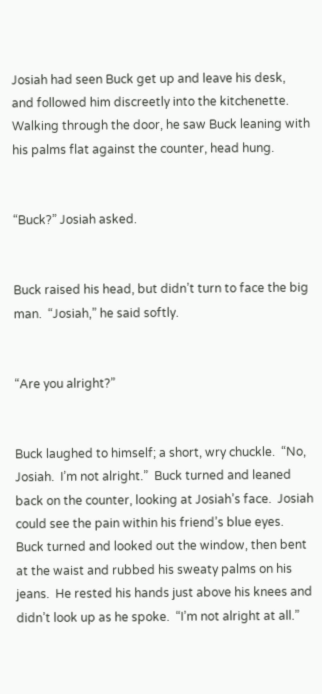Josiah had seen Buck get up and leave his desk, and followed him discreetly into the kitchenette.  Walking through the door, he saw Buck leaning with his palms flat against the counter, head hung.


“Buck?” Josiah asked.


Buck raised his head, but didn’t turn to face the big man.  “Josiah,” he said softly.


“Are you alright?”


Buck laughed to himself; a short, wry chuckle.  “No, Josiah.  I’m not alright.”  Buck turned and leaned back on the counter, looking at Josiah’s face.  Josiah could see the pain within his friend’s blue eyes.  Buck turned and looked out the window, then bent at the waist and rubbed his sweaty palms on his jeans.  He rested his hands just above his knees and didn’t look up as he spoke.  “I’m not alright at all.”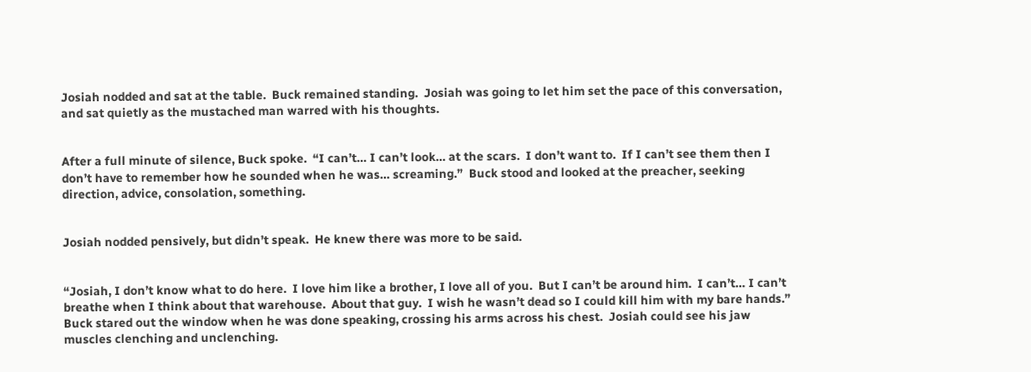Josiah nodded and sat at the table.  Buck remained standing.  Josiah was going to let him set the pace of this conversation, and sat quietly as the mustached man warred with his thoughts.


After a full minute of silence, Buck spoke.  “I can’t… I can’t look… at the scars.  I don’t want to.  If I can’t see them then I don’t have to remember how he sounded when he was… screaming.”  Buck stood and looked at the preacher, seeking direction, advice, consolation, something.


Josiah nodded pensively, but didn’t speak.  He knew there was more to be said.


“Josiah, I don’t know what to do here.  I love him like a brother, I love all of you.  But I can’t be around him.  I can’t… I can’t breathe when I think about that warehouse.  About that guy.  I wish he wasn’t dead so I could kill him with my bare hands.”  Buck stared out the window when he was done speaking, crossing his arms across his chest.  Josiah could see his jaw muscles clenching and unclenching.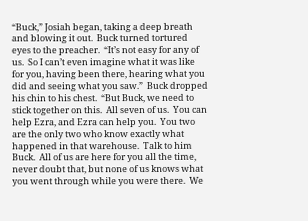“Buck,” Josiah began, taking a deep breath and blowing it out.  Buck turned tortured eyes to the preacher.  “It’s not easy for any of us.  So I can’t even imagine what it was like for you, having been there, hearing what you did and seeing what you saw.”  Buck dropped his chin to his chest.  “But Buck, we need to stick together on this.  All seven of us.  You can help Ezra, and Ezra can help you.  You two are the only two who know exactly what happened in that warehouse.  Talk to him Buck.  All of us are here for you all the time, never doubt that, but none of us knows what you went through while you were there.  We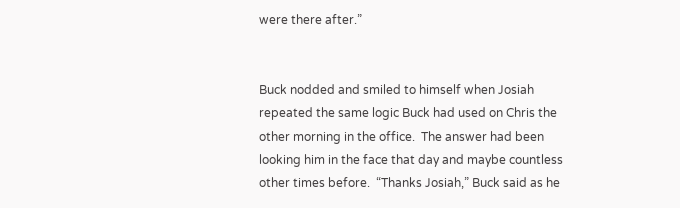were there after.”


Buck nodded and smiled to himself when Josiah repeated the same logic Buck had used on Chris the other morning in the office.  The answer had been looking him in the face that day and maybe countless other times before.  “Thanks Josiah,” Buck said as he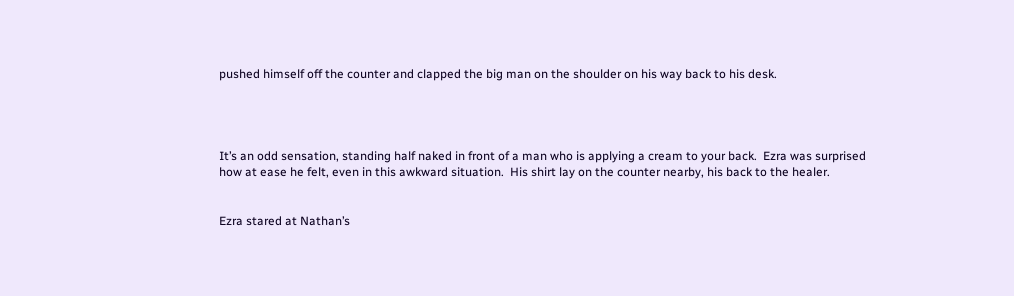pushed himself off the counter and clapped the big man on the shoulder on his way back to his desk.




It’s an odd sensation, standing half naked in front of a man who is applying a cream to your back.  Ezra was surprised how at ease he felt, even in this awkward situation.  His shirt lay on the counter nearby, his back to the healer.


Ezra stared at Nathan’s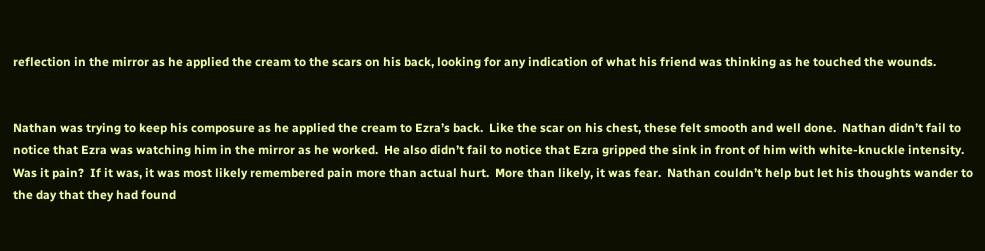reflection in the mirror as he applied the cream to the scars on his back, looking for any indication of what his friend was thinking as he touched the wounds.


Nathan was trying to keep his composure as he applied the cream to Ezra’s back.  Like the scar on his chest, these felt smooth and well done.  Nathan didn’t fail to notice that Ezra was watching him in the mirror as he worked.  He also didn’t fail to notice that Ezra gripped the sink in front of him with white-knuckle intensity.  Was it pain?  If it was, it was most likely remembered pain more than actual hurt.  More than likely, it was fear.  Nathan couldn’t help but let his thoughts wander to the day that they had found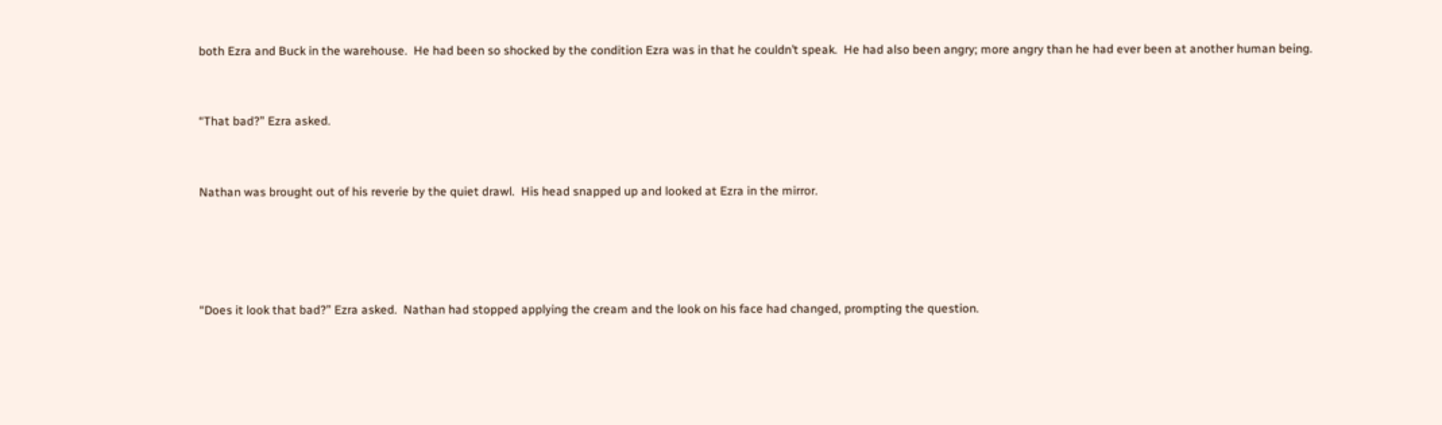both Ezra and Buck in the warehouse.  He had been so shocked by the condition Ezra was in that he couldn’t speak.  He had also been angry; more angry than he had ever been at another human being.


“That bad?” Ezra asked.


Nathan was brought out of his reverie by the quiet drawl.  His head snapped up and looked at Ezra in the mirror.




“Does it look that bad?” Ezra asked.  Nathan had stopped applying the cream and the look on his face had changed, prompting the question.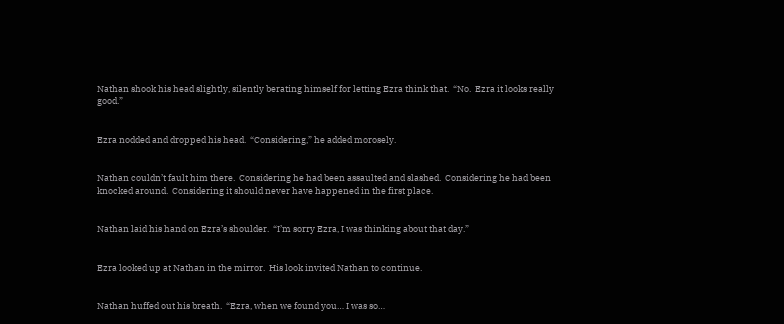Nathan shook his head slightly, silently berating himself for letting Ezra think that.  “No.  Ezra it looks really good.”


Ezra nodded and dropped his head.  “Considering,” he added morosely.


Nathan couldn’t fault him there.  Considering he had been assaulted and slashed.  Considering he had been knocked around.  Considering it should never have happened in the first place.


Nathan laid his hand on Ezra’s shoulder.  “I’m sorry Ezra, I was thinking about that day.”


Ezra looked up at Nathan in the mirror.  His look invited Nathan to continue.


Nathan huffed out his breath.  “Ezra, when we found you… I was so…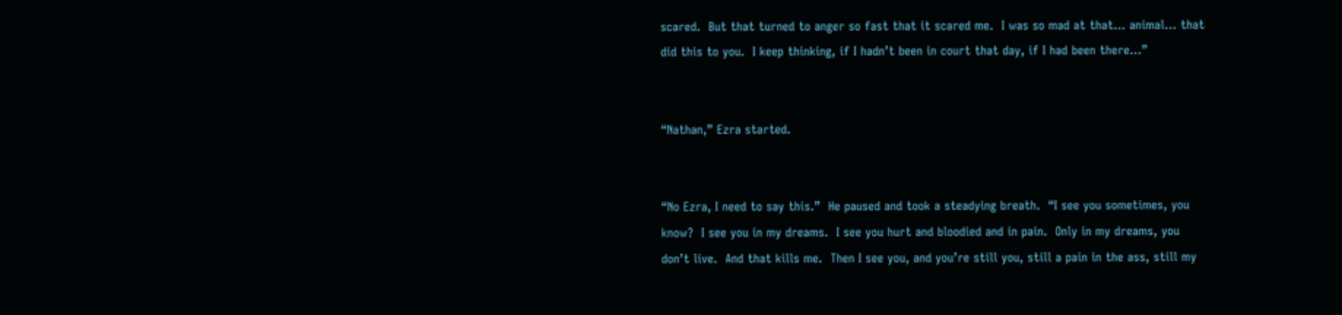scared.  But that turned to anger so fast that it scared me.  I was so mad at that… animal… that did this to you.  I keep thinking, if I hadn’t been in court that day, if I had been there…”


“Nathan,” Ezra started.


“No Ezra, I need to say this.”  He paused and took a steadying breath.  “I see you sometimes, you know?  I see you in my dreams.  I see you hurt and bloodied and in pain.  Only in my dreams, you don’t live.  And that kills me.  Then I see you, and you’re still you, still a pain in the ass, still my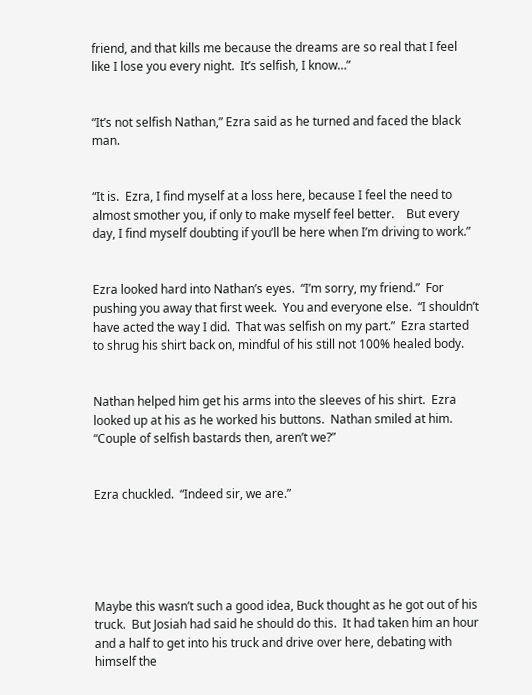friend, and that kills me because the dreams are so real that I feel like I lose you every night.  It’s selfish, I know…”


“It’s not selfish Nathan,” Ezra said as he turned and faced the black man.


“It is.  Ezra, I find myself at a loss here, because I feel the need to almost smother you, if only to make myself feel better.    But every day, I find myself doubting if you’ll be here when I’m driving to work.”


Ezra looked hard into Nathan’s eyes.  “I’m sorry, my friend.”  For pushing you away that first week.  You and everyone else.  “I shouldn’t have acted the way I did.  That was selfish on my part.”  Ezra started to shrug his shirt back on, mindful of his still not 100% healed body.


Nathan helped him get his arms into the sleeves of his shirt.  Ezra looked up at his as he worked his buttons.  Nathan smiled at him.  “Couple of selfish bastards then, aren’t we?”


Ezra chuckled.  “Indeed sir, we are.”





Maybe this wasn’t such a good idea, Buck thought as he got out of his truck.  But Josiah had said he should do this.  It had taken him an hour and a half to get into his truck and drive over here, debating with himself the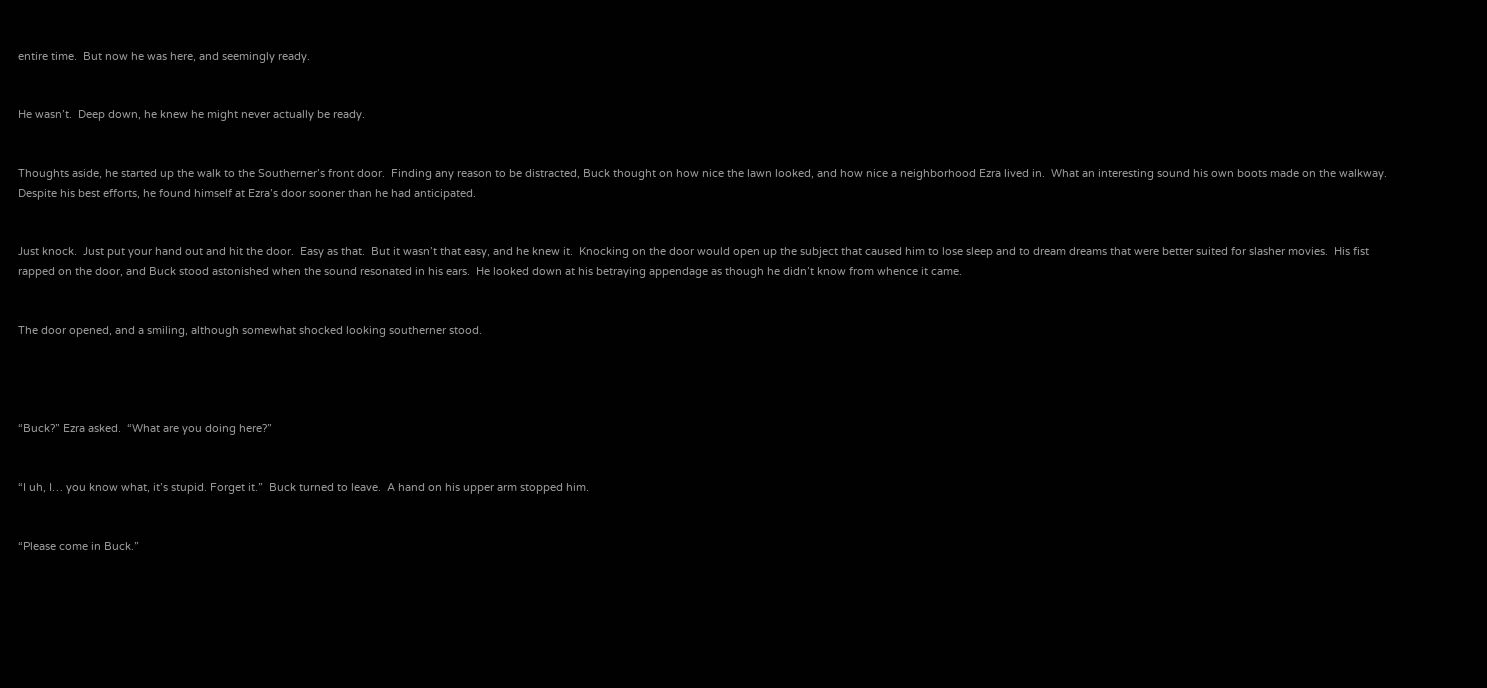entire time.  But now he was here, and seemingly ready.


He wasn’t.  Deep down, he knew he might never actually be ready.


Thoughts aside, he started up the walk to the Southerner’s front door.  Finding any reason to be distracted, Buck thought on how nice the lawn looked, and how nice a neighborhood Ezra lived in.  What an interesting sound his own boots made on the walkway.  Despite his best efforts, he found himself at Ezra’s door sooner than he had anticipated.


Just knock.  Just put your hand out and hit the door.  Easy as that.  But it wasn’t that easy, and he knew it.  Knocking on the door would open up the subject that caused him to lose sleep and to dream dreams that were better suited for slasher movies.  His fist rapped on the door, and Buck stood astonished when the sound resonated in his ears.  He looked down at his betraying appendage as though he didn’t know from whence it came.


The door opened, and a smiling, although somewhat shocked looking southerner stood.




“Buck?” Ezra asked.  “What are you doing here?”


“I uh, I… you know what, it’s stupid. Forget it.”  Buck turned to leave.  A hand on his upper arm stopped him.


“Please come in Buck.”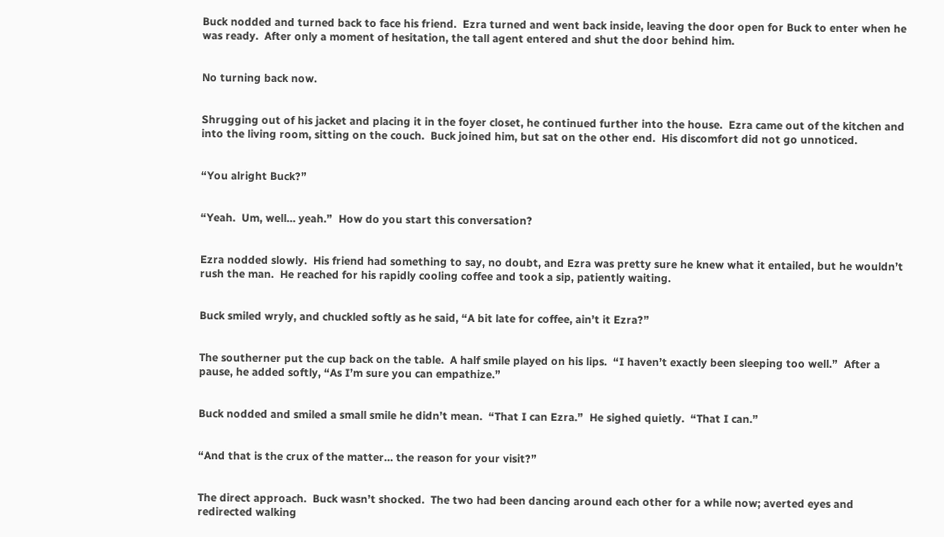Buck nodded and turned back to face his friend.  Ezra turned and went back inside, leaving the door open for Buck to enter when he was ready.  After only a moment of hesitation, the tall agent entered and shut the door behind him.


No turning back now.


Shrugging out of his jacket and placing it in the foyer closet, he continued further into the house.  Ezra came out of the kitchen and into the living room, sitting on the couch.  Buck joined him, but sat on the other end.  His discomfort did not go unnoticed.


“You alright Buck?”


“Yeah.  Um, well… yeah.”  How do you start this conversation?


Ezra nodded slowly.  His friend had something to say, no doubt, and Ezra was pretty sure he knew what it entailed, but he wouldn’t rush the man.  He reached for his rapidly cooling coffee and took a sip, patiently waiting.


Buck smiled wryly, and chuckled softly as he said, “A bit late for coffee, ain’t it Ezra?”


The southerner put the cup back on the table.  A half smile played on his lips.  “I haven’t exactly been sleeping too well.”  After a pause, he added softly, “As I’m sure you can empathize.”


Buck nodded and smiled a small smile he didn’t mean.  “That I can Ezra.”  He sighed quietly.  “That I can.”


“And that is the crux of the matter… the reason for your visit?”


The direct approach.  Buck wasn’t shocked.  The two had been dancing around each other for a while now; averted eyes and redirected walking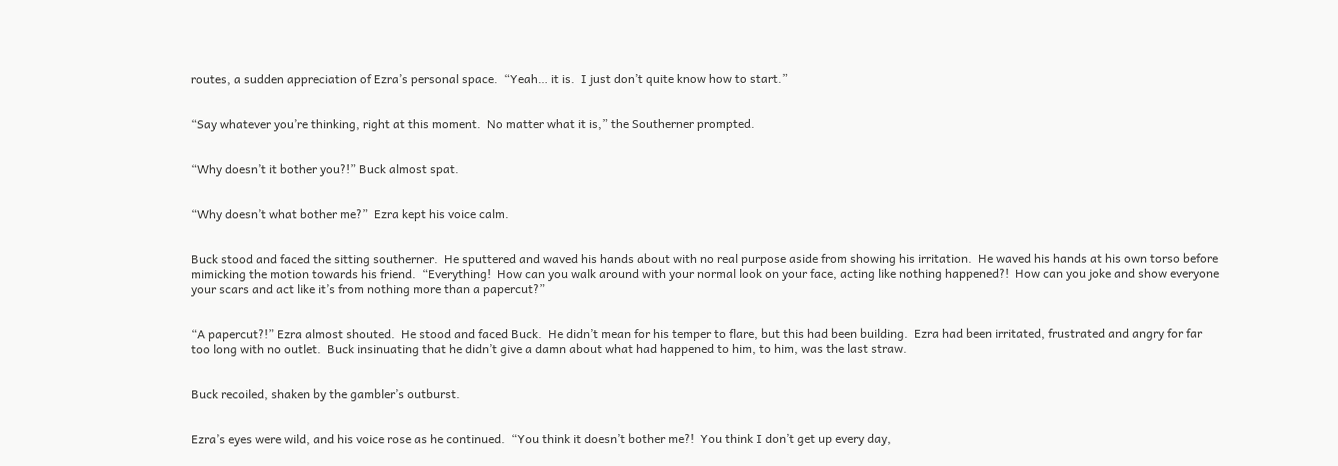routes, a sudden appreciation of Ezra’s personal space.  “Yeah… it is.  I just don’t quite know how to start.”


“Say whatever you’re thinking, right at this moment.  No matter what it is,” the Southerner prompted.


“Why doesn’t it bother you?!” Buck almost spat.


“Why doesn’t what bother me?”  Ezra kept his voice calm.


Buck stood and faced the sitting southerner.  He sputtered and waved his hands about with no real purpose aside from showing his irritation.  He waved his hands at his own torso before mimicking the motion towards his friend.  “Everything!  How can you walk around with your normal look on your face, acting like nothing happened?!  How can you joke and show everyone your scars and act like it’s from nothing more than a papercut?”


“A papercut?!” Ezra almost shouted.  He stood and faced Buck.  He didn’t mean for his temper to flare, but this had been building.  Ezra had been irritated, frustrated and angry for far too long with no outlet.  Buck insinuating that he didn’t give a damn about what had happened to him, to him, was the last straw.


Buck recoiled, shaken by the gambler’s outburst.


Ezra’s eyes were wild, and his voice rose as he continued.  “You think it doesn’t bother me?!  You think I don’t get up every day,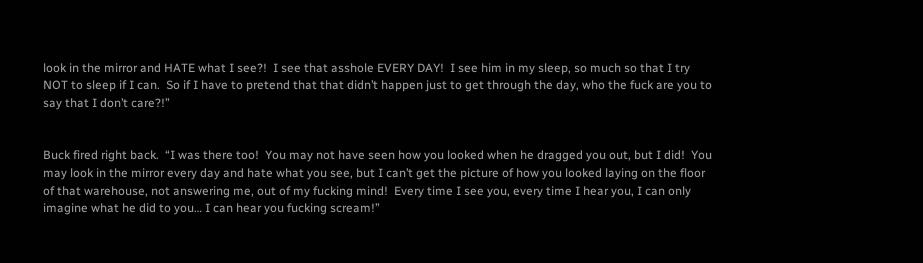look in the mirror and HATE what I see?!  I see that asshole EVERY DAY!  I see him in my sleep, so much so that I try NOT to sleep if I can.  So if I have to pretend that that didn’t happen just to get through the day, who the fuck are you to say that I don’t care?!”


Buck fired right back.  “I was there too!  You may not have seen how you looked when he dragged you out, but I did!  You may look in the mirror every day and hate what you see, but I can’t get the picture of how you looked laying on the floor of that warehouse, not answering me, out of my fucking mind!  Every time I see you, every time I hear you, I can only imagine what he did to you… I can hear you fucking scream!”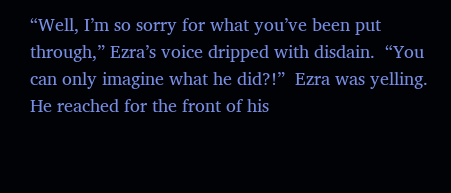“Well, I’m so sorry for what you’ve been put through,” Ezra’s voice dripped with disdain.  “You can only imagine what he did?!”  Ezra was yelling.  He reached for the front of his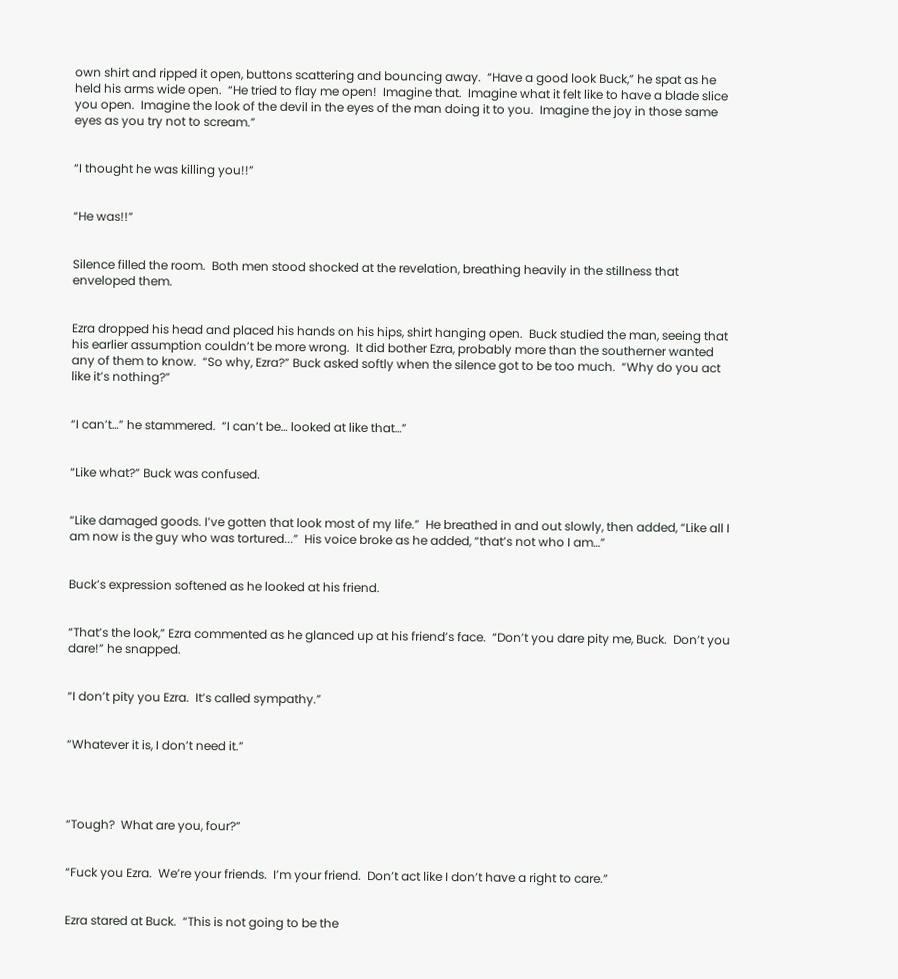own shirt and ripped it open, buttons scattering and bouncing away.  “Have a good look Buck,” he spat as he held his arms wide open.  “He tried to flay me open!  Imagine that.  Imagine what it felt like to have a blade slice you open.  Imagine the look of the devil in the eyes of the man doing it to you.  Imagine the joy in those same eyes as you try not to scream.”


“I thought he was killing you!!”


“He was!!”


Silence filled the room.  Both men stood shocked at the revelation, breathing heavily in the stillness that enveloped them.


Ezra dropped his head and placed his hands on his hips, shirt hanging open.  Buck studied the man, seeing that his earlier assumption couldn’t be more wrong.  It did bother Ezra, probably more than the southerner wanted any of them to know.  “So why, Ezra?” Buck asked softly when the silence got to be too much.  “Why do you act like it’s nothing?”


“I can’t…” he stammered.  “I can’t be… looked at like that…”


“Like what?” Buck was confused.


“Like damaged goods. I’ve gotten that look most of my life.”  He breathed in and out slowly, then added, “Like all I am now is the guy who was tortured...”  His voice broke as he added, “that’s not who I am…”


Buck’s expression softened as he looked at his friend.


“That’s the look,” Ezra commented as he glanced up at his friend’s face.  “Don’t you dare pity me, Buck.  Don’t you dare!” he snapped.


“I don’t pity you Ezra.  It’s called sympathy.”


“Whatever it is, I don’t need it.”




“Tough?  What are you, four?”


“Fuck you Ezra.  We’re your friends.  I’m your friend.  Don’t act like I don’t have a right to care.”


Ezra stared at Buck.  “This is not going to be the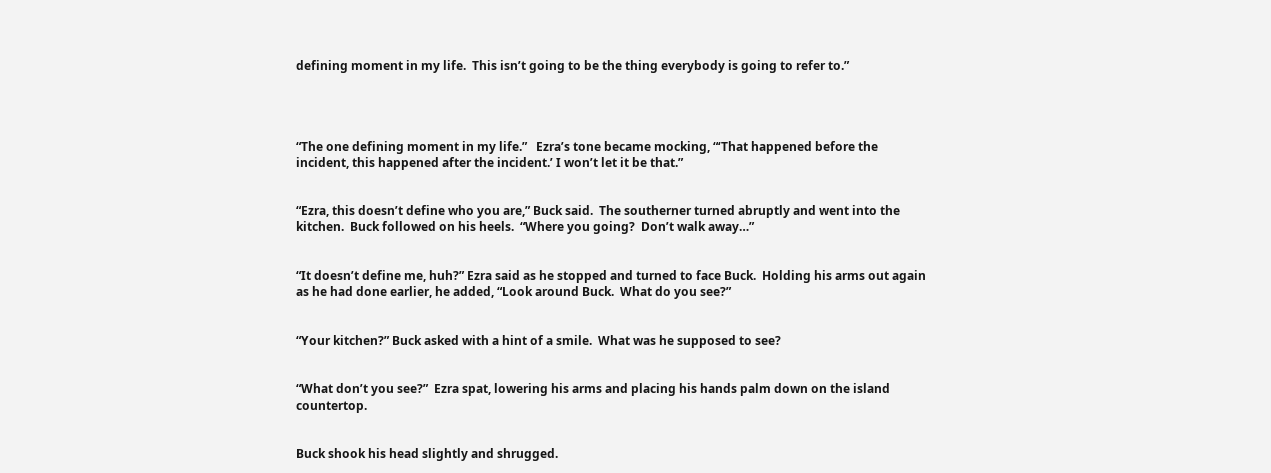defining moment in my life.  This isn’t going to be the thing everybody is going to refer to.”




“The one defining moment in my life.”   Ezra’s tone became mocking, “‘That happened before the incident, this happened after the incident.’ I won’t let it be that.”


“Ezra, this doesn’t define who you are,” Buck said.  The southerner turned abruptly and went into the kitchen.  Buck followed on his heels.  “Where you going?  Don’t walk away…”


“It doesn’t define me, huh?” Ezra said as he stopped and turned to face Buck.  Holding his arms out again as he had done earlier, he added, “Look around Buck.  What do you see?”


“Your kitchen?” Buck asked with a hint of a smile.  What was he supposed to see?


“What don’t you see?”  Ezra spat, lowering his arms and placing his hands palm down on the island countertop.


Buck shook his head slightly and shrugged.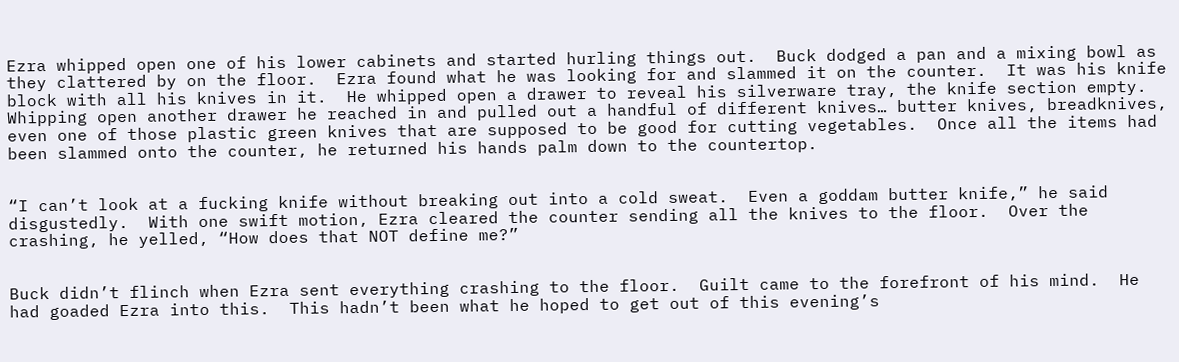Ezra whipped open one of his lower cabinets and started hurling things out.  Buck dodged a pan and a mixing bowl as they clattered by on the floor.  Ezra found what he was looking for and slammed it on the counter.  It was his knife block with all his knives in it.  He whipped open a drawer to reveal his silverware tray, the knife section empty.  Whipping open another drawer he reached in and pulled out a handful of different knives… butter knives, breadknives, even one of those plastic green knives that are supposed to be good for cutting vegetables.  Once all the items had been slammed onto the counter, he returned his hands palm down to the countertop.


“I can’t look at a fucking knife without breaking out into a cold sweat.  Even a goddam butter knife,” he said disgustedly.  With one swift motion, Ezra cleared the counter sending all the knives to the floor.  Over the crashing, he yelled, “How does that NOT define me?”


Buck didn’t flinch when Ezra sent everything crashing to the floor.  Guilt came to the forefront of his mind.  He had goaded Ezra into this.  This hadn’t been what he hoped to get out of this evening’s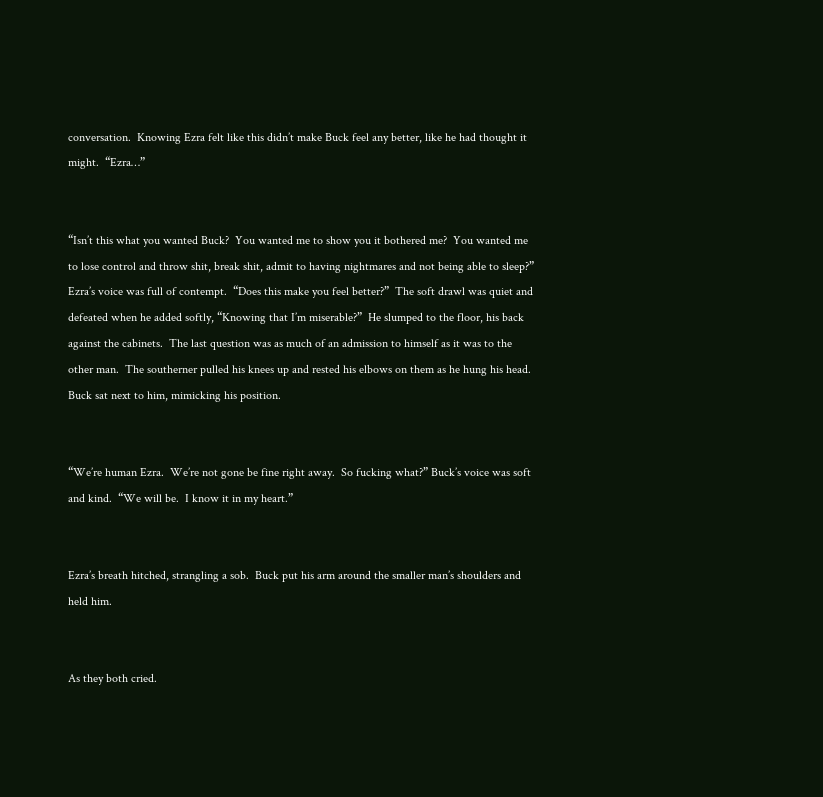conversation.  Knowing Ezra felt like this didn’t make Buck feel any better, like he had thought it might.  “Ezra…”


“Isn’t this what you wanted Buck?  You wanted me to show you it bothered me?  You wanted me to lose control and throw shit, break shit, admit to having nightmares and not being able to sleep?” Ezra’s voice was full of contempt.  “Does this make you feel better?”  The soft drawl was quiet and defeated when he added softly, “Knowing that I’m miserable?”  He slumped to the floor, his back against the cabinets.  The last question was as much of an admission to himself as it was to the other man.  The southerner pulled his knees up and rested his elbows on them as he hung his head.  Buck sat next to him, mimicking his position.


“We’re human Ezra.  We’re not gone be fine right away.  So fucking what?” Buck’s voice was soft and kind.  “We will be.  I know it in my heart.”


Ezra’s breath hitched, strangling a sob.  Buck put his arm around the smaller man’s shoulders and held him.


As they both cried.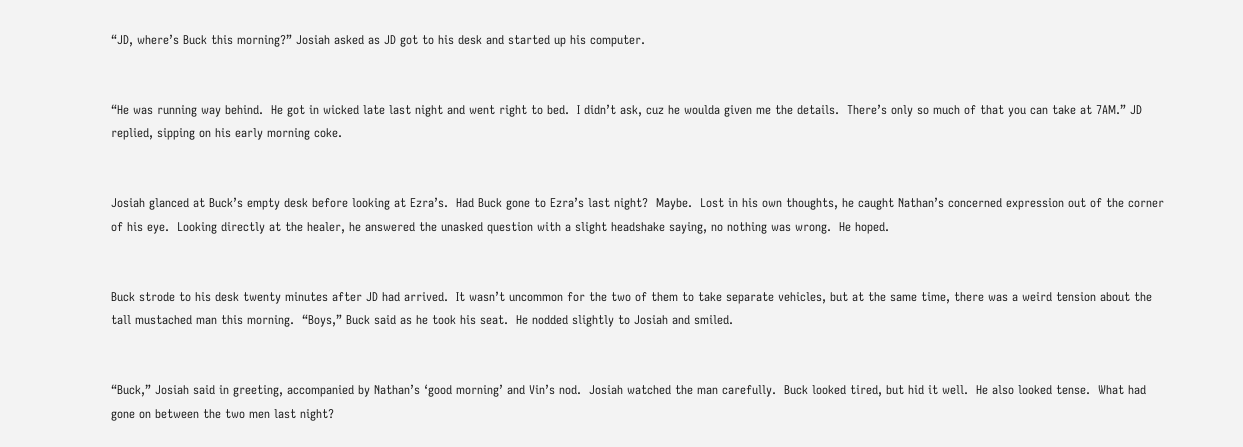“JD, where’s Buck this morning?” Josiah asked as JD got to his desk and started up his computer.


“He was running way behind.  He got in wicked late last night and went right to bed.  I didn’t ask, cuz he woulda given me the details.  There’s only so much of that you can take at 7AM.” JD replied, sipping on his early morning coke.


Josiah glanced at Buck’s empty desk before looking at Ezra’s.  Had Buck gone to Ezra’s last night?  Maybe.  Lost in his own thoughts, he caught Nathan’s concerned expression out of the corner of his eye.  Looking directly at the healer, he answered the unasked question with a slight headshake saying, no nothing was wrong.  He hoped.


Buck strode to his desk twenty minutes after JD had arrived.  It wasn’t uncommon for the two of them to take separate vehicles, but at the same time, there was a weird tension about the tall mustached man this morning.  “Boys,” Buck said as he took his seat.  He nodded slightly to Josiah and smiled.


“Buck,” Josiah said in greeting, accompanied by Nathan’s ‘good morning’ and Vin’s nod.  Josiah watched the man carefully.  Buck looked tired, but hid it well.  He also looked tense.  What had gone on between the two men last night?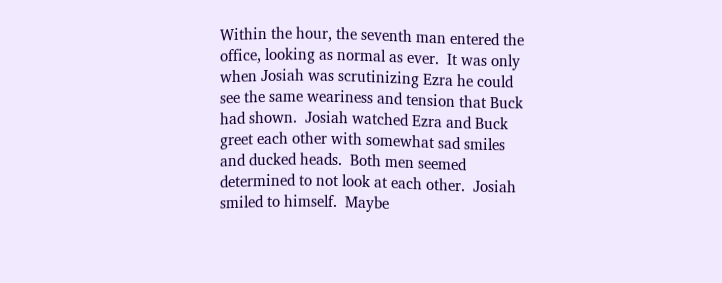Within the hour, the seventh man entered the office, looking as normal as ever.  It was only when Josiah was scrutinizing Ezra he could see the same weariness and tension that Buck had shown.  Josiah watched Ezra and Buck greet each other with somewhat sad smiles and ducked heads.  Both men seemed determined to not look at each other.  Josiah smiled to himself.  Maybe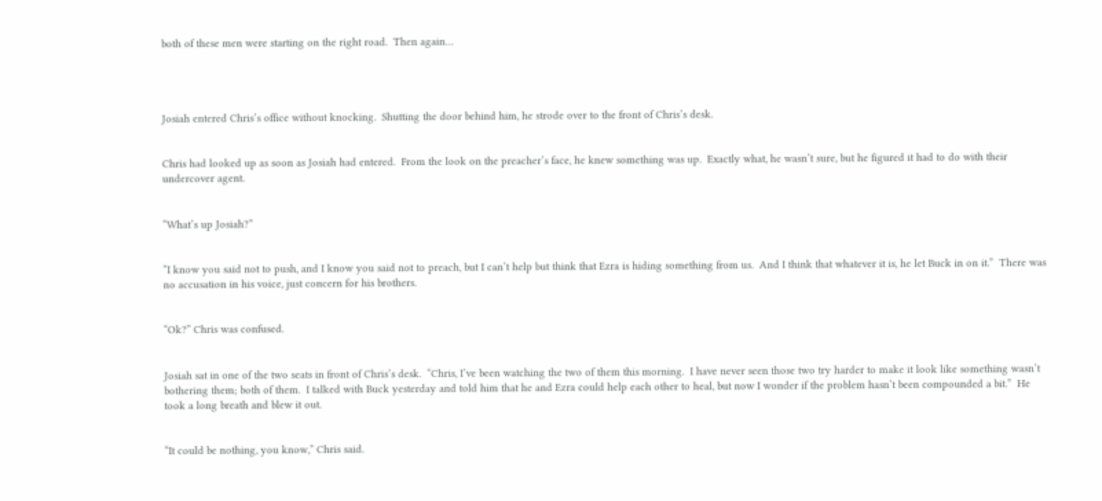both of these men were starting on the right road.  Then again…




Josiah entered Chris’s office without knocking.  Shutting the door behind him, he strode over to the front of Chris’s desk.


Chris had looked up as soon as Josiah had entered.  From the look on the preacher’s face, he knew something was up.  Exactly what, he wasn’t sure, but he figured it had to do with their undercover agent.


“What’s up Josiah?”


“I know you said not to push, and I know you said not to preach, but I can’t help but think that Ezra is hiding something from us.  And I think that whatever it is, he let Buck in on it.”  There was no accusation in his voice, just concern for his brothers.


“Ok?” Chris was confused.


Josiah sat in one of the two seats in front of Chris’s desk.  “Chris, I’ve been watching the two of them this morning.  I have never seen those two try harder to make it look like something wasn’t bothering them; both of them.  I talked with Buck yesterday and told him that he and Ezra could help each other to heal, but now I wonder if the problem hasn’t been compounded a bit.”  He took a long breath and blew it out.


“It could be nothing, you know,” Chris said.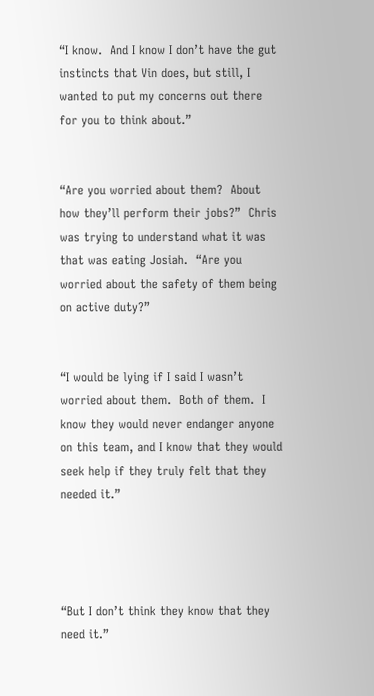“I know.  And I know I don’t have the gut instincts that Vin does, but still, I wanted to put my concerns out there for you to think about.”


“Are you worried about them?  About how they’ll perform their jobs?”  Chris was trying to understand what it was that was eating Josiah.  “Are you worried about the safety of them being on active duty?”


“I would be lying if I said I wasn’t worried about them.  Both of them.  I know they would never endanger anyone on this team, and I know that they would seek help if they truly felt that they needed it.”




“But I don’t think they know that they need it.”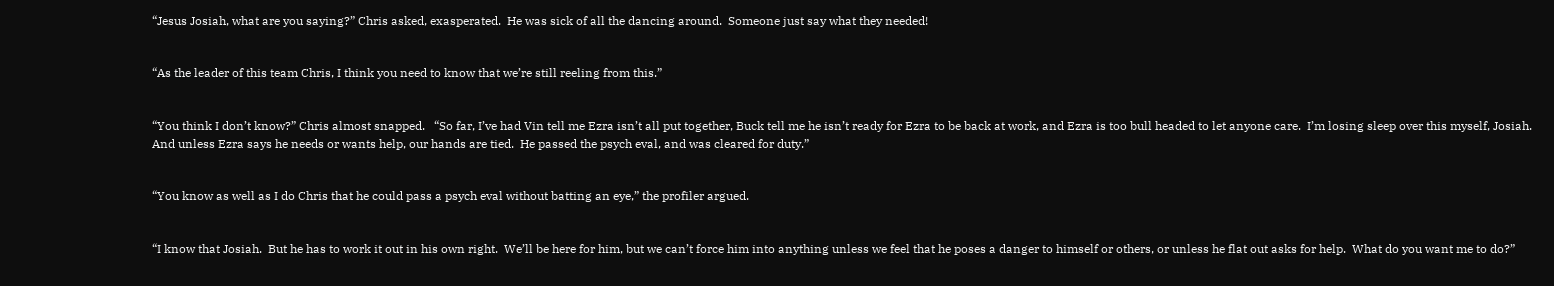“Jesus Josiah, what are you saying?” Chris asked, exasperated.  He was sick of all the dancing around.  Someone just say what they needed!


“As the leader of this team Chris, I think you need to know that we’re still reeling from this.”


“You think I don’t know?” Chris almost snapped.   “So far, I’ve had Vin tell me Ezra isn’t all put together, Buck tell me he isn’t ready for Ezra to be back at work, and Ezra is too bull headed to let anyone care.  I’m losing sleep over this myself, Josiah.  And unless Ezra says he needs or wants help, our hands are tied.  He passed the psych eval, and was cleared for duty.”


“You know as well as I do Chris that he could pass a psych eval without batting an eye,” the profiler argued.


“I know that Josiah.  But he has to work it out in his own right.  We’ll be here for him, but we can’t force him into anything unless we feel that he poses a danger to himself or others, or unless he flat out asks for help.  What do you want me to do?”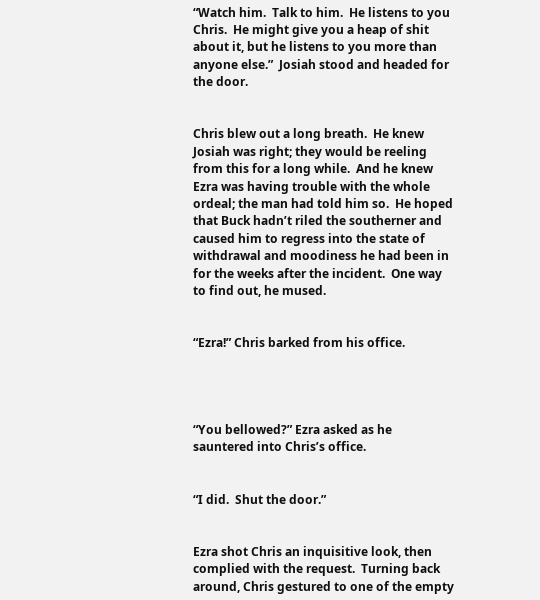“Watch him.  Talk to him.  He listens to you Chris.  He might give you a heap of shit about it, but he listens to you more than anyone else.”  Josiah stood and headed for the door.


Chris blew out a long breath.  He knew Josiah was right; they would be reeling from this for a long while.  And he knew Ezra was having trouble with the whole ordeal; the man had told him so.  He hoped that Buck hadn’t riled the southerner and caused him to regress into the state of withdrawal and moodiness he had been in for the weeks after the incident.  One way to find out, he mused.


“Ezra!” Chris barked from his office.




“You bellowed?” Ezra asked as he sauntered into Chris’s office.


“I did.  Shut the door.”


Ezra shot Chris an inquisitive look, then complied with the request.  Turning back around, Chris gestured to one of the empty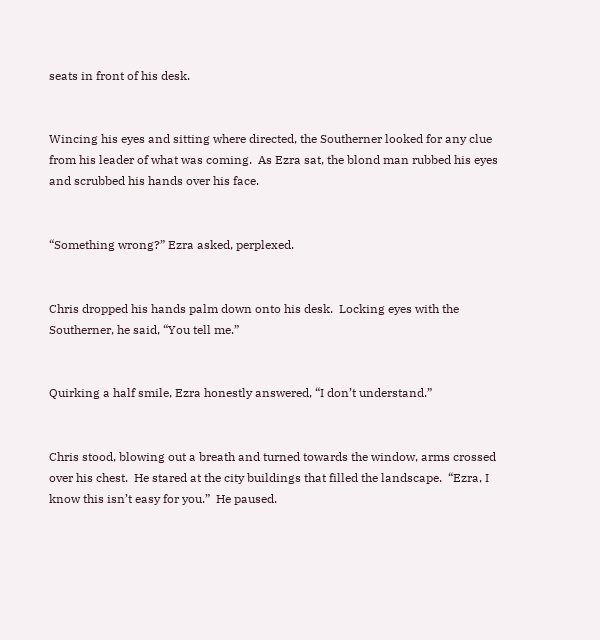seats in front of his desk.


Wincing his eyes and sitting where directed, the Southerner looked for any clue from his leader of what was coming.  As Ezra sat, the blond man rubbed his eyes and scrubbed his hands over his face.


“Something wrong?” Ezra asked, perplexed.


Chris dropped his hands palm down onto his desk.  Locking eyes with the Southerner, he said, “You tell me.”


Quirking a half smile, Ezra honestly answered, “I don’t understand.”


Chris stood, blowing out a breath and turned towards the window, arms crossed over his chest.  He stared at the city buildings that filled the landscape.  “Ezra, I know this isn’t easy for you.”  He paused.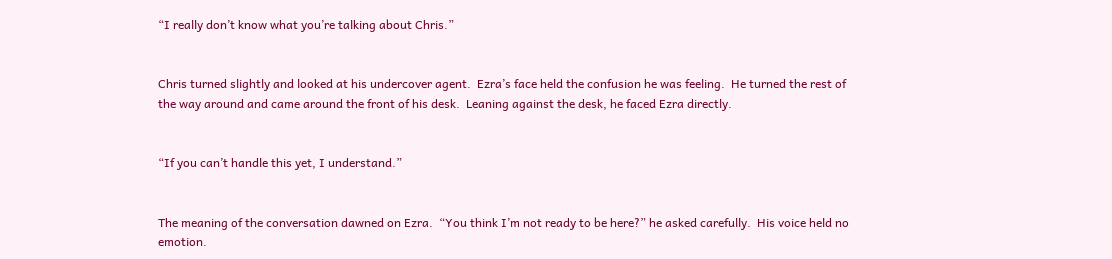“I really don’t know what you’re talking about Chris.”


Chris turned slightly and looked at his undercover agent.  Ezra’s face held the confusion he was feeling.  He turned the rest of the way around and came around the front of his desk.  Leaning against the desk, he faced Ezra directly.


“If you can’t handle this yet, I understand.”


The meaning of the conversation dawned on Ezra.  “You think I’m not ready to be here?” he asked carefully.  His voice held no emotion.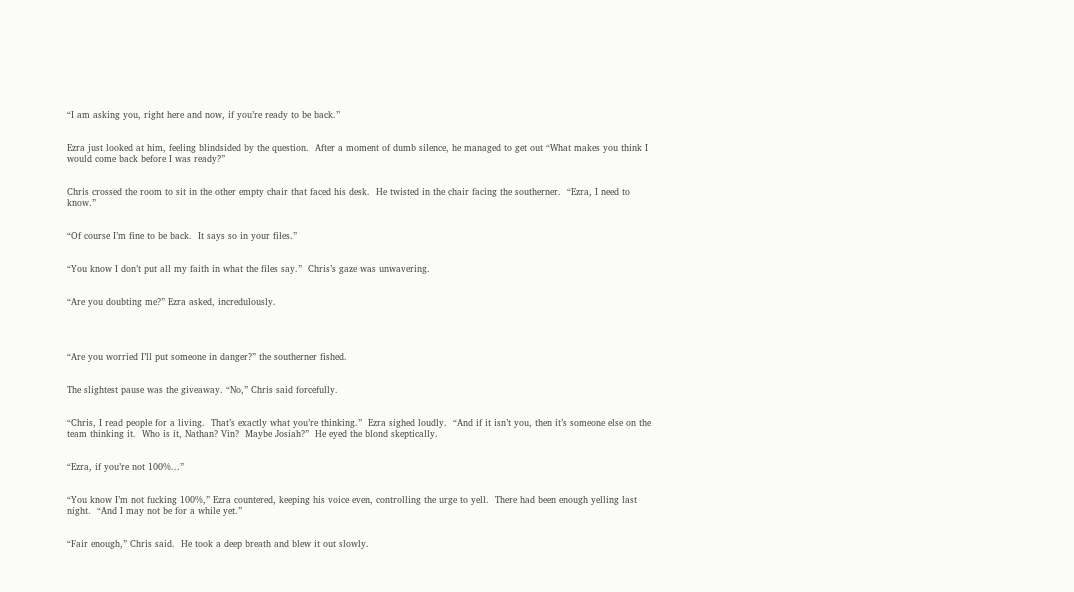“I am asking you, right here and now, if you’re ready to be back.”


Ezra just looked at him, feeling blindsided by the question.  After a moment of dumb silence, he managed to get out “What makes you think I would come back before I was ready?”


Chris crossed the room to sit in the other empty chair that faced his desk.  He twisted in the chair facing the southerner.  “Ezra, I need to know.”


“Of course I’m fine to be back.  It says so in your files.”


“You know I don’t put all my faith in what the files say.”  Chris’s gaze was unwavering.


“Are you doubting me?” Ezra asked, incredulously.




“Are you worried I’ll put someone in danger?” the southerner fished.


The slightest pause was the giveaway. “No,” Chris said forcefully.


“Chris, I read people for a living.  That’s exactly what you’re thinking.”  Ezra sighed loudly.  “And if it isn’t you, then it’s someone else on the team thinking it.  Who is it, Nathan? Vin?  Maybe Josiah?”  He eyed the blond skeptically.


“Ezra, if you’re not 100%...”


“You know I’m not fucking 100%,” Ezra countered, keeping his voice even, controlling the urge to yell.  There had been enough yelling last night.  “And I may not be for a while yet.”


“Fair enough,” Chris said.  He took a deep breath and blew it out slowly.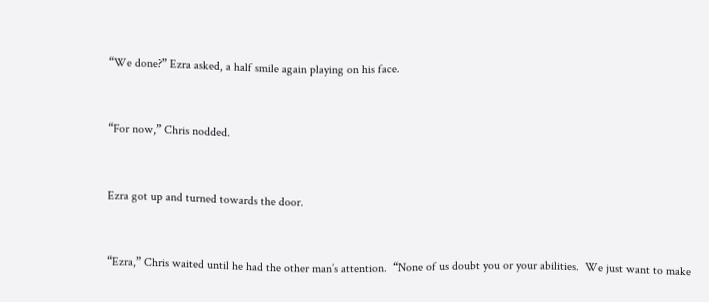“We done?” Ezra asked, a half smile again playing on his face.


“For now,” Chris nodded.


Ezra got up and turned towards the door.


“Ezra,” Chris waited until he had the other man’s attention.  “None of us doubt you or your abilities.  We just want to make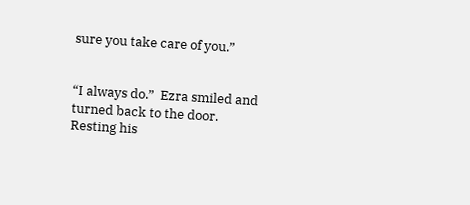sure you take care of you.”


“I always do.”  Ezra smiled and turned back to the door.  Resting his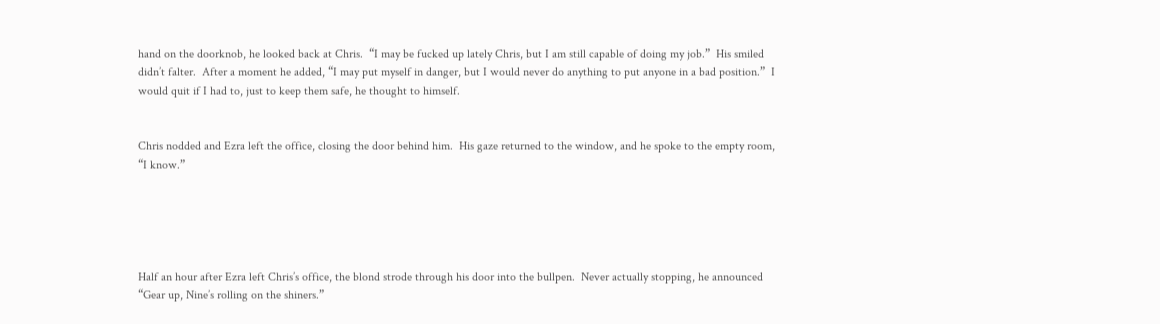hand on the doorknob, he looked back at Chris.  “I may be fucked up lately Chris, but I am still capable of doing my job.”  His smiled didn’t falter.  After a moment he added, “I may put myself in danger, but I would never do anything to put anyone in a bad position.”  I would quit if I had to, just to keep them safe, he thought to himself.


Chris nodded and Ezra left the office, closing the door behind him.  His gaze returned to the window, and he spoke to the empty room, “I know.”





Half an hour after Ezra left Chris’s office, the blond strode through his door into the bullpen.  Never actually stopping, he announced “Gear up, Nine’s rolling on the shiners.”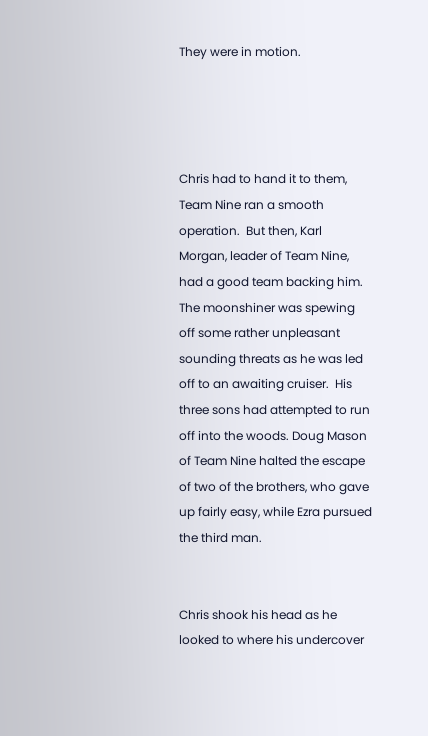They were in motion.




Chris had to hand it to them, Team Nine ran a smooth operation.  But then, Karl Morgan, leader of Team Nine, had a good team backing him.  The moonshiner was spewing off some rather unpleasant sounding threats as he was led off to an awaiting cruiser.  His three sons had attempted to run off into the woods. Doug Mason of Team Nine halted the escape of two of the brothers, who gave up fairly easy, while Ezra pursued the third man.


Chris shook his head as he looked to where his undercover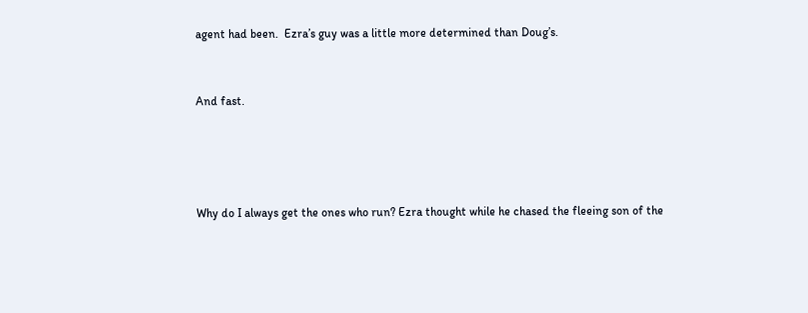agent had been.  Ezra’s guy was a little more determined than Doug’s.


And fast.




Why do I always get the ones who run? Ezra thought while he chased the fleeing son of the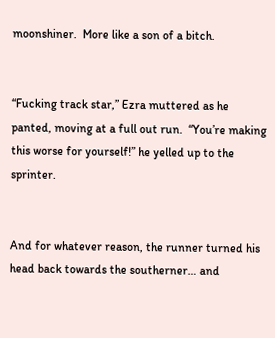moonshiner.  More like a son of a bitch.


“Fucking track star,” Ezra muttered as he panted, moving at a full out run.  “You’re making this worse for yourself!” he yelled up to the sprinter.


And for whatever reason, the runner turned his head back towards the southerner… and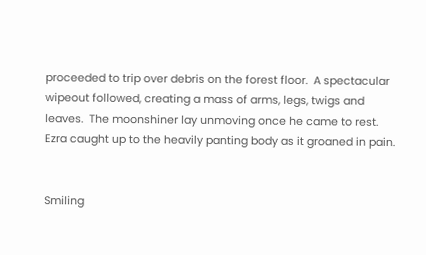proceeded to trip over debris on the forest floor.  A spectacular wipeout followed, creating a mass of arms, legs, twigs and leaves.  The moonshiner lay unmoving once he came to rest.  Ezra caught up to the heavily panting body as it groaned in pain.


Smiling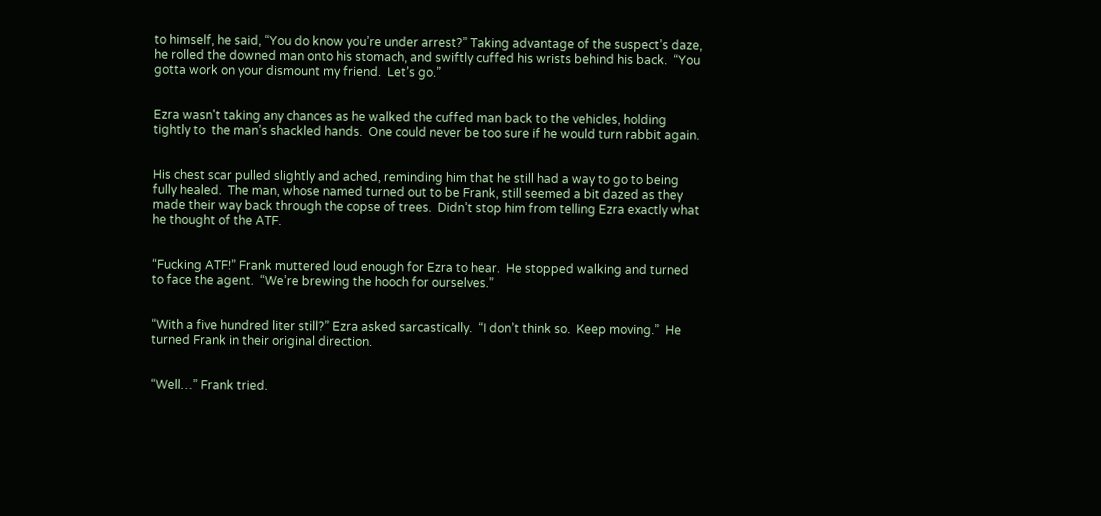to himself, he said, “You do know you’re under arrest?” Taking advantage of the suspect’s daze, he rolled the downed man onto his stomach, and swiftly cuffed his wrists behind his back.  “You gotta work on your dismount my friend.  Let’s go.”


Ezra wasn't taking any chances as he walked the cuffed man back to the vehicles, holding tightly to  the man’s shackled hands.  One could never be too sure if he would turn rabbit again.


His chest scar pulled slightly and ached, reminding him that he still had a way to go to being fully healed.  The man, whose named turned out to be Frank, still seemed a bit dazed as they made their way back through the copse of trees.  Didn’t stop him from telling Ezra exactly what he thought of the ATF.


“Fucking ATF!” Frank muttered loud enough for Ezra to hear.  He stopped walking and turned to face the agent.  “We’re brewing the hooch for ourselves.”


“With a five hundred liter still?” Ezra asked sarcastically.  “I don’t think so.  Keep moving.”  He turned Frank in their original direction.


“Well…” Frank tried.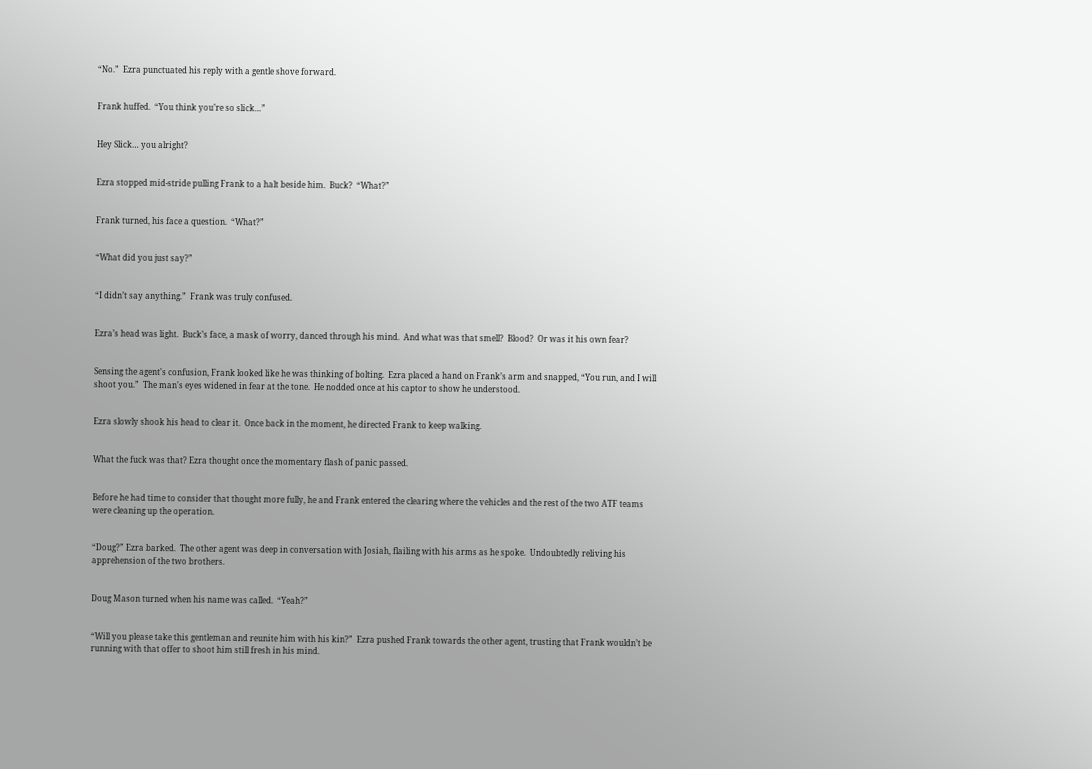“No.”  Ezra punctuated his reply with a gentle shove forward.


Frank huffed.  “You think you’re so slick…”


Hey Slick… you alright?


Ezra stopped mid-stride pulling Frank to a halt beside him.  Buck?  “What?”


Frank turned, his face a question.  “What?”


“What did you just say?”


“I didn’t say anything.”  Frank was truly confused.


Ezra’s head was light.  Buck’s face, a mask of worry, danced through his mind.  And what was that smell?  Blood?  Or was it his own fear?


Sensing the agent's confusion, Frank looked like he was thinking of bolting.  Ezra placed a hand on Frank’s arm and snapped, “You run, and I will shoot you.”  The man's eyes widened in fear at the tone.  He nodded once at his captor to show he understood.


Ezra slowly shook his head to clear it.  Once back in the moment, he directed Frank to keep walking.


What the fuck was that? Ezra thought once the momentary flash of panic passed.


Before he had time to consider that thought more fully, he and Frank entered the clearing where the vehicles and the rest of the two ATF teams were cleaning up the operation.


“Doug?” Ezra barked.  The other agent was deep in conversation with Josiah, flailing with his arms as he spoke.  Undoubtedly reliving his apprehension of the two brothers.


Doug Mason turned when his name was called.  “Yeah?”


“Will you please take this gentleman and reunite him with his kin?”  Ezra pushed Frank towards the other agent, trusting that Frank wouldn’t be running with that offer to shoot him still fresh in his mind.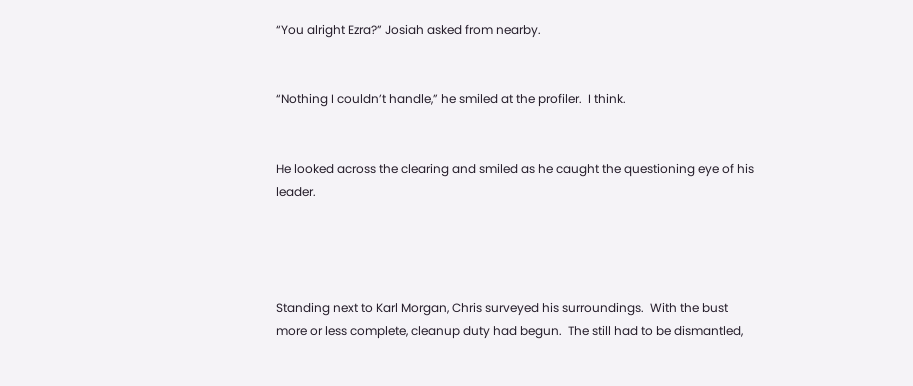“You alright Ezra?” Josiah asked from nearby.


“Nothing I couldn’t handle,” he smiled at the profiler.  I think.


He looked across the clearing and smiled as he caught the questioning eye of his leader.




Standing next to Karl Morgan, Chris surveyed his surroundings.  With the bust more or less complete, cleanup duty had begun.  The still had to be dismantled,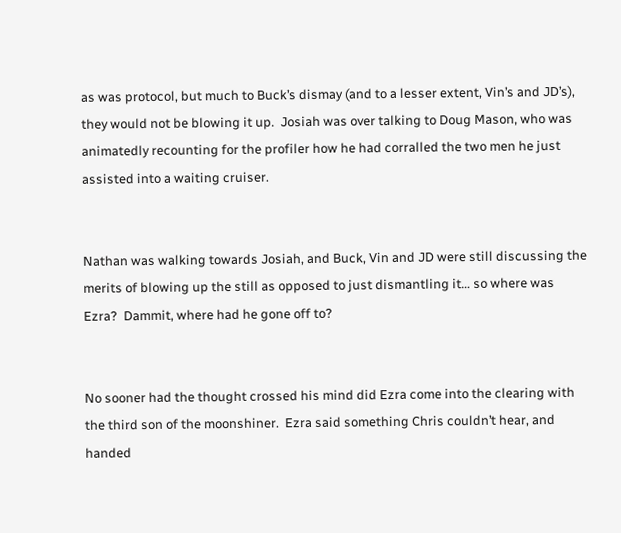as was protocol, but much to Buck’s dismay (and to a lesser extent, Vin’s and JD’s), they would not be blowing it up.  Josiah was over talking to Doug Mason, who was animatedly recounting for the profiler how he had corralled the two men he just assisted into a waiting cruiser.


Nathan was walking towards Josiah, and Buck, Vin and JD were still discussing the merits of blowing up the still as opposed to just dismantling it… so where was Ezra?  Dammit, where had he gone off to?


No sooner had the thought crossed his mind did Ezra come into the clearing with the third son of the moonshiner.  Ezra said something Chris couldn’t hear, and handed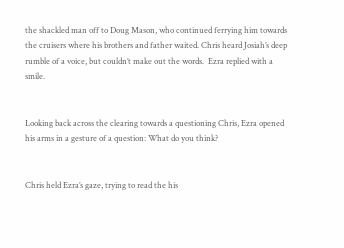the shackled man off to Doug Mason, who continued ferrying him towards the cruisers where his brothers and father waited. Chris heard Josiah’s deep rumble of a voice, but couldn’t make out the words.  Ezra replied with a smile.


Looking back across the clearing towards a questioning Chris, Ezra opened his arms in a gesture of a question: What do you think?


Chris held Ezra’s gaze, trying to read the his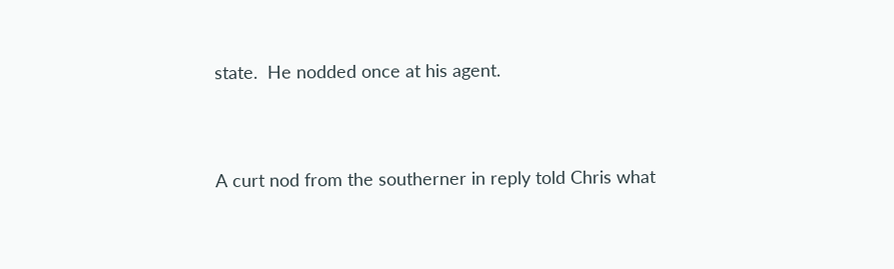state.  He nodded once at his agent.


A curt nod from the southerner in reply told Chris what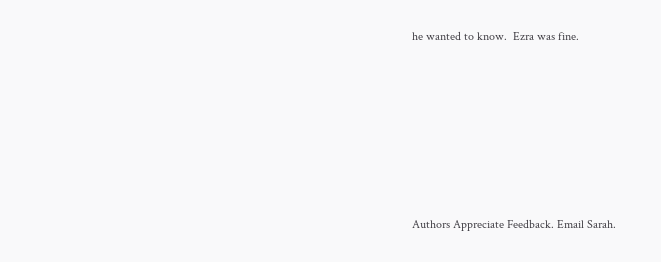he wanted to know.  Ezra was fine.









Authors Appreciate Feedback. Email Sarah.